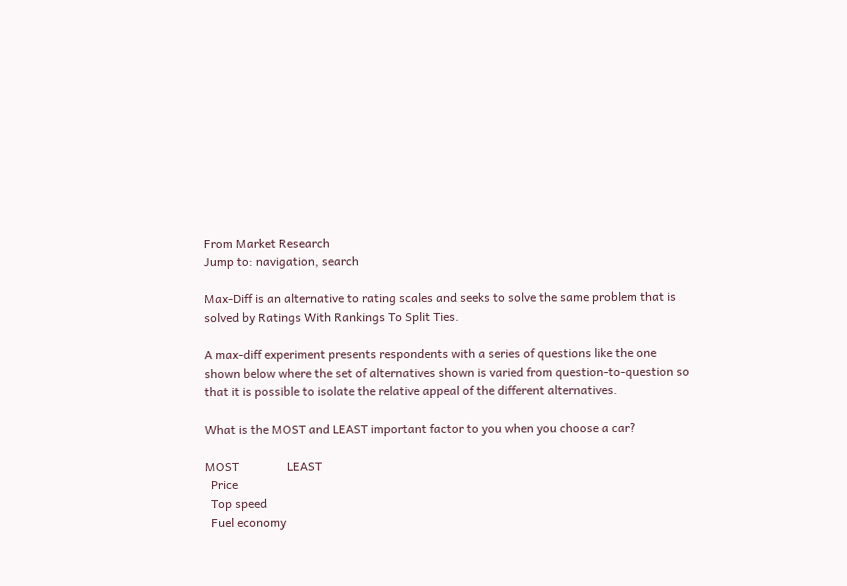From Market Research
Jump to: navigation, search

Max-Diff is an alternative to rating scales and seeks to solve the same problem that is solved by Ratings With Rankings To Split Ties.

A max-diff experiment presents respondents with a series of questions like the one shown below where the set of alternatives shown is varied from question-to-question so that it is possible to isolate the relative appeal of the different alternatives.

What is the MOST and LEAST important factor to you when you choose a car?

MOST                LEAST
  Price
  Top speed
  Fuel economy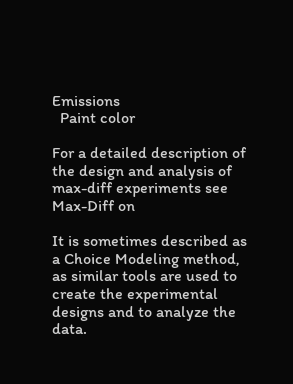Emissions
  Paint color

For a detailed description of the design and analysis of max-diff experiments see Max-Diff on

It is sometimes described as a Choice Modeling method, as similar tools are used to create the experimental designs and to analyze the data.